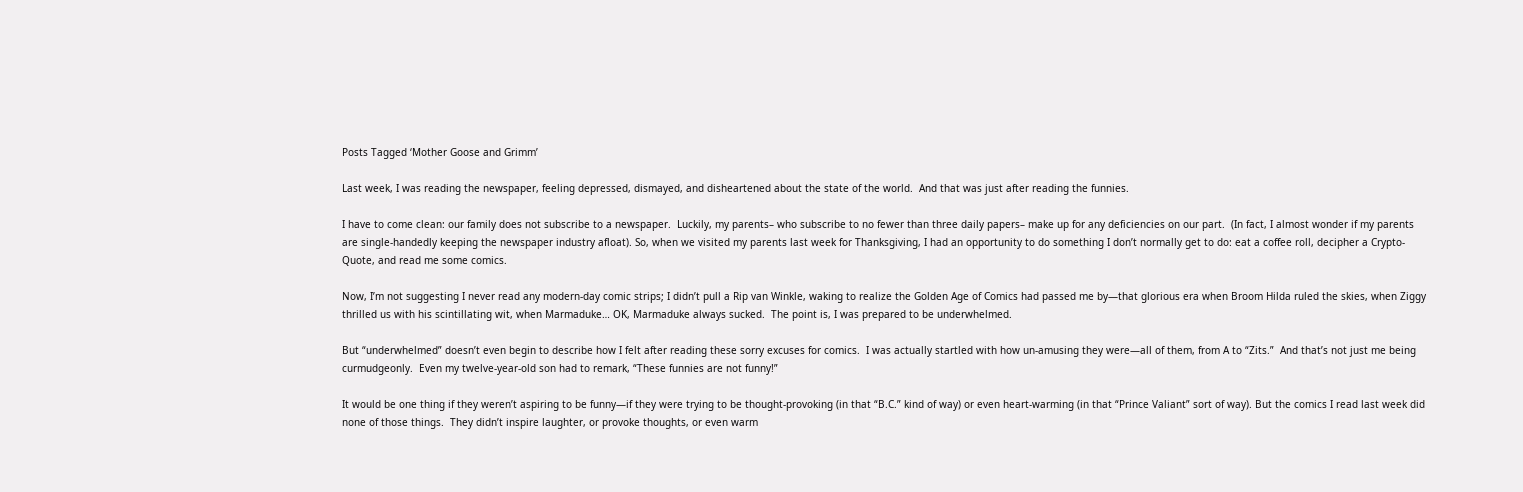Posts Tagged ‘Mother Goose and Grimm’

Last week, I was reading the newspaper, feeling depressed, dismayed, and disheartened about the state of the world.  And that was just after reading the funnies.

I have to come clean: our family does not subscribe to a newspaper.  Luckily, my parents– who subscribe to no fewer than three daily papers– make up for any deficiencies on our part.  (In fact, I almost wonder if my parents are single-handedly keeping the newspaper industry afloat). So, when we visited my parents last week for Thanksgiving, I had an opportunity to do something I don’t normally get to do: eat a coffee roll, decipher a Crypto-Quote, and read me some comics.

Now, I’m not suggesting I never read any modern-day comic strips; I didn’t pull a Rip van Winkle, waking to realize the Golden Age of Comics had passed me by—that glorious era when Broom Hilda ruled the skies, when Ziggy thrilled us with his scintillating wit, when Marmaduke… OK, Marmaduke always sucked.  The point is, I was prepared to be underwhelmed.

But “underwhelmed” doesn’t even begin to describe how I felt after reading these sorry excuses for comics.  I was actually startled with how un-amusing they were—all of them, from A to “Zits.”  And that’s not just me being curmudgeonly.  Even my twelve-year-old son had to remark, “These funnies are not funny!”

It would be one thing if they weren’t aspiring to be funny—if they were trying to be thought-provoking (in that “B.C.” kind of way) or even heart-warming (in that “Prince Valiant” sort of way). But the comics I read last week did none of those things.  They didn’t inspire laughter, or provoke thoughts, or even warm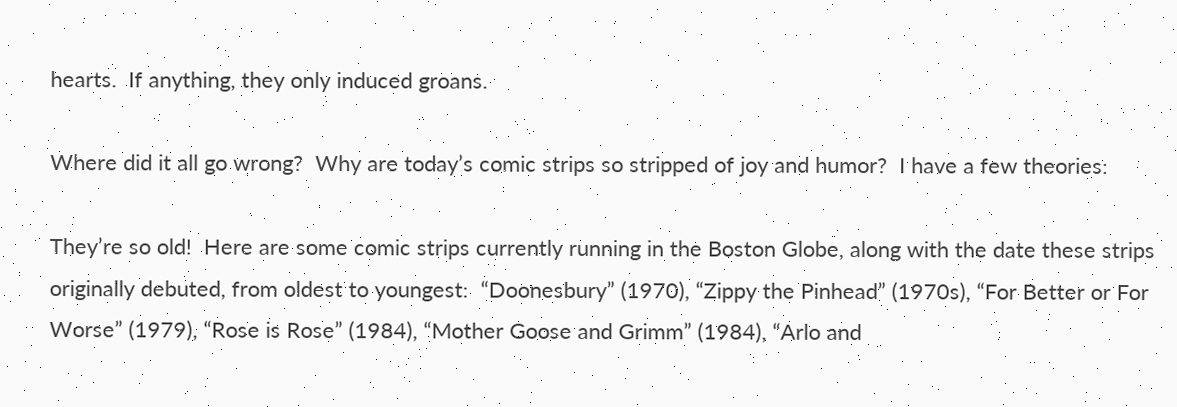hearts.  If anything, they only induced groans.

Where did it all go wrong?  Why are today’s comic strips so stripped of joy and humor?  I have a few theories:

They’re so old!  Here are some comic strips currently running in the Boston Globe, along with the date these strips originally debuted, from oldest to youngest:  “Doonesbury” (1970), “Zippy the Pinhead” (1970s), “For Better or For Worse” (1979), “Rose is Rose” (1984), “Mother Goose and Grimm” (1984), “Arlo and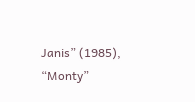Janis” (1985), “Monty”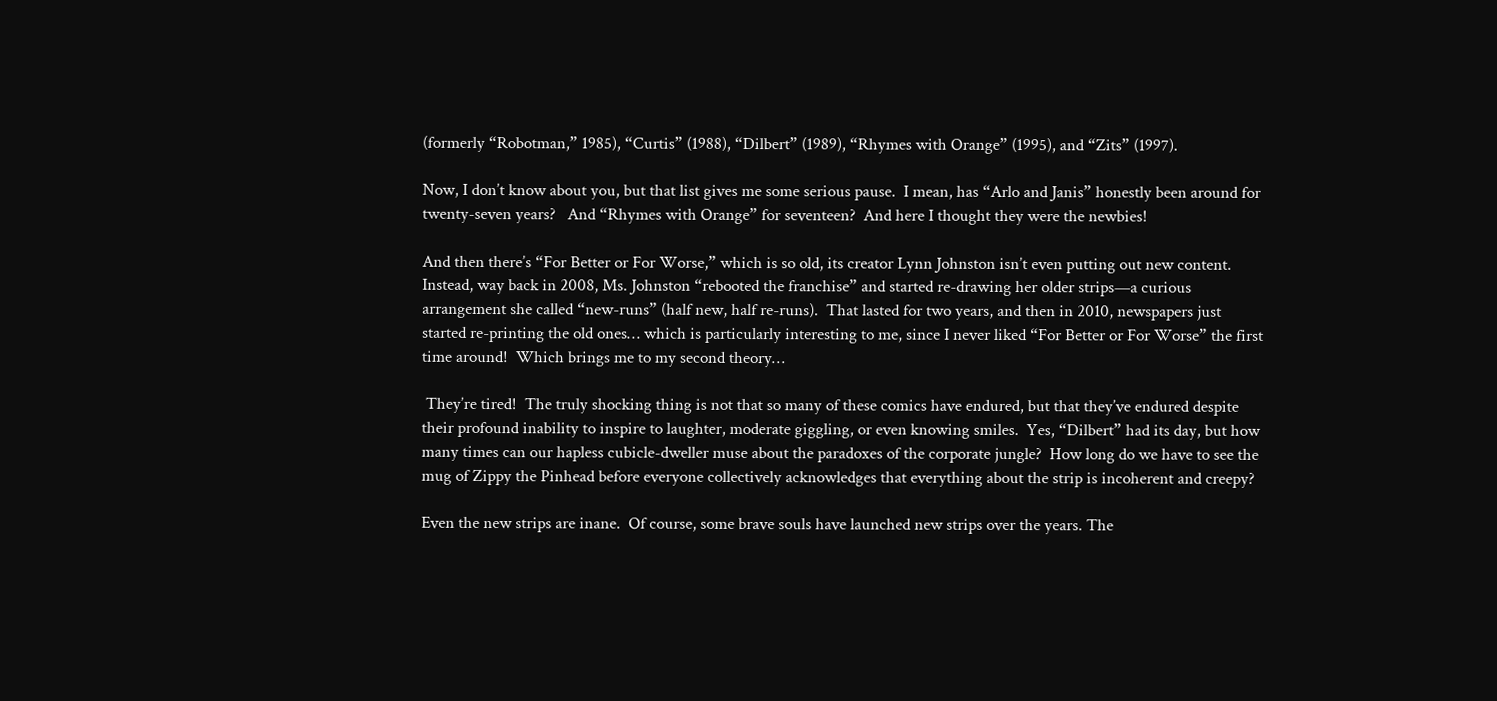(formerly “Robotman,” 1985), “Curtis” (1988), “Dilbert” (1989), “Rhymes with Orange” (1995), and “Zits” (1997).

Now, I don’t know about you, but that list gives me some serious pause.  I mean, has “Arlo and Janis” honestly been around for twenty-seven years?   And “Rhymes with Orange” for seventeen?  And here I thought they were the newbies!

And then there’s “For Better or For Worse,” which is so old, its creator Lynn Johnston isn’t even putting out new content.  Instead, way back in 2008, Ms. Johnston “rebooted the franchise” and started re-drawing her older strips—a curious arrangement she called “new-runs” (half new, half re-runs).  That lasted for two years, and then in 2010, newspapers just started re-printing the old ones… which is particularly interesting to me, since I never liked “For Better or For Worse” the first time around!  Which brings me to my second theory…

 They’re tired!  The truly shocking thing is not that so many of these comics have endured, but that they’ve endured despite their profound inability to inspire to laughter, moderate giggling, or even knowing smiles.  Yes, “Dilbert” had its day, but how many times can our hapless cubicle-dweller muse about the paradoxes of the corporate jungle?  How long do we have to see the mug of Zippy the Pinhead before everyone collectively acknowledges that everything about the strip is incoherent and creepy?

Even the new strips are inane.  Of course, some brave souls have launched new strips over the years. The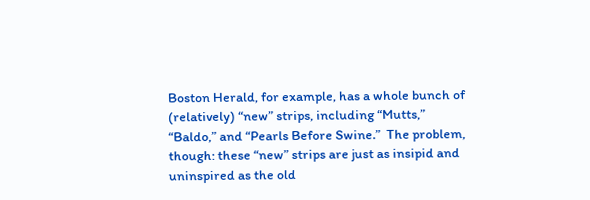Boston Herald, for example, has a whole bunch of (relatively) “new” strips, including “Mutts,” “Baldo,” and “Pearls Before Swine.”  The problem, though: these “new” strips are just as insipid and uninspired as the old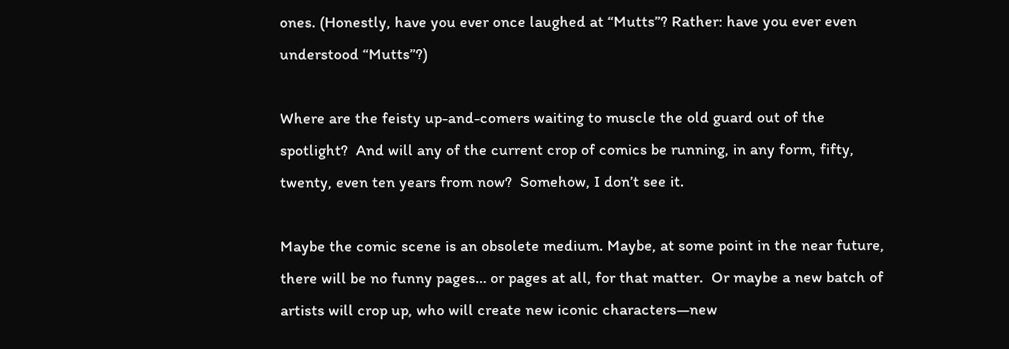ones. (Honestly, have you ever once laughed at “Mutts”? Rather: have you ever even understood “Mutts”?)

Where are the feisty up-and-comers waiting to muscle the old guard out of the spotlight?  And will any of the current crop of comics be running, in any form, fifty, twenty, even ten years from now?  Somehow, I don’t see it.

Maybe the comic scene is an obsolete medium. Maybe, at some point in the near future, there will be no funny pages… or pages at all, for that matter.  Or maybe a new batch of artists will crop up, who will create new iconic characters—new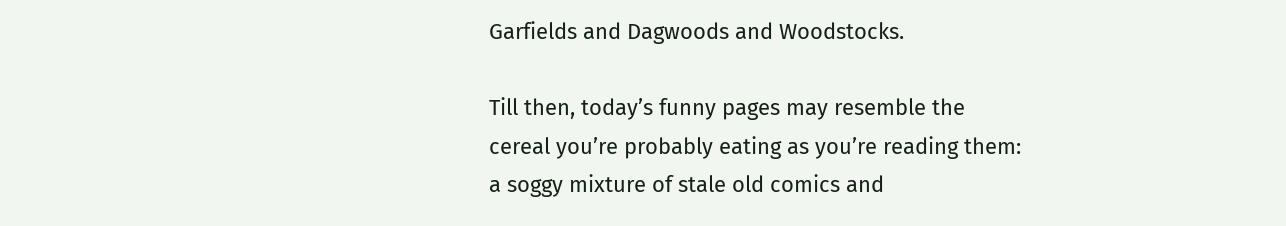Garfields and Dagwoods and Woodstocks.

Till then, today’s funny pages may resemble the cereal you’re probably eating as you’re reading them: a soggy mixture of stale old comics and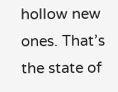hollow new ones. That’s the state of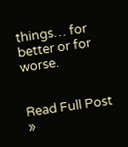things… for better or for worse.


Read Full Post »